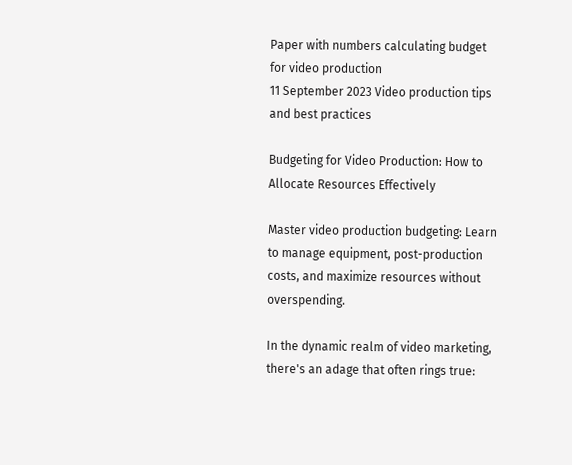Paper with numbers calculating budget for video production
11 September 2023 Video production tips and best practices

Budgeting for Video Production: How to Allocate Resources Effectively

Master video production budgeting: Learn to manage equipment, post-production costs, and maximize resources without overspending.

In the dynamic realm of video marketing, there's an adage that often rings true: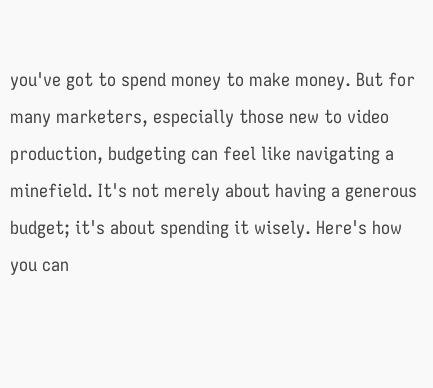you've got to spend money to make money. But for many marketers, especially those new to video production, budgeting can feel like navigating a minefield. It's not merely about having a generous budget; it's about spending it wisely. Here's how you can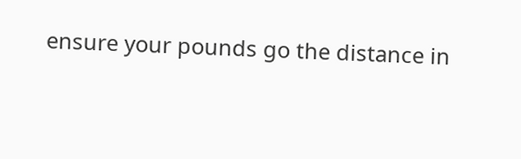ensure your pounds go the distance in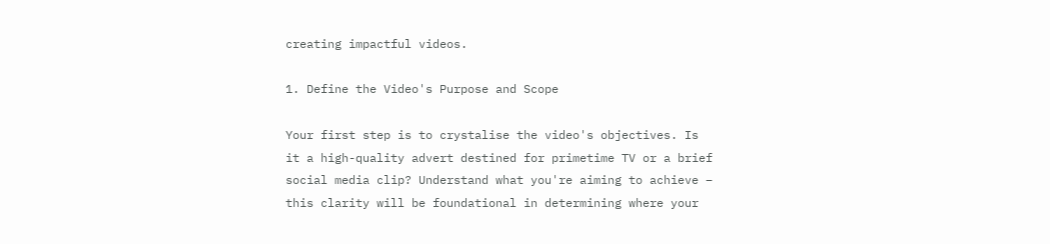creating impactful videos.

1. Define the Video's Purpose and Scope

Your first step is to crystalise the video's objectives. Is it a high-quality advert destined for primetime TV or a brief social media clip? Understand what you're aiming to achieve – this clarity will be foundational in determining where your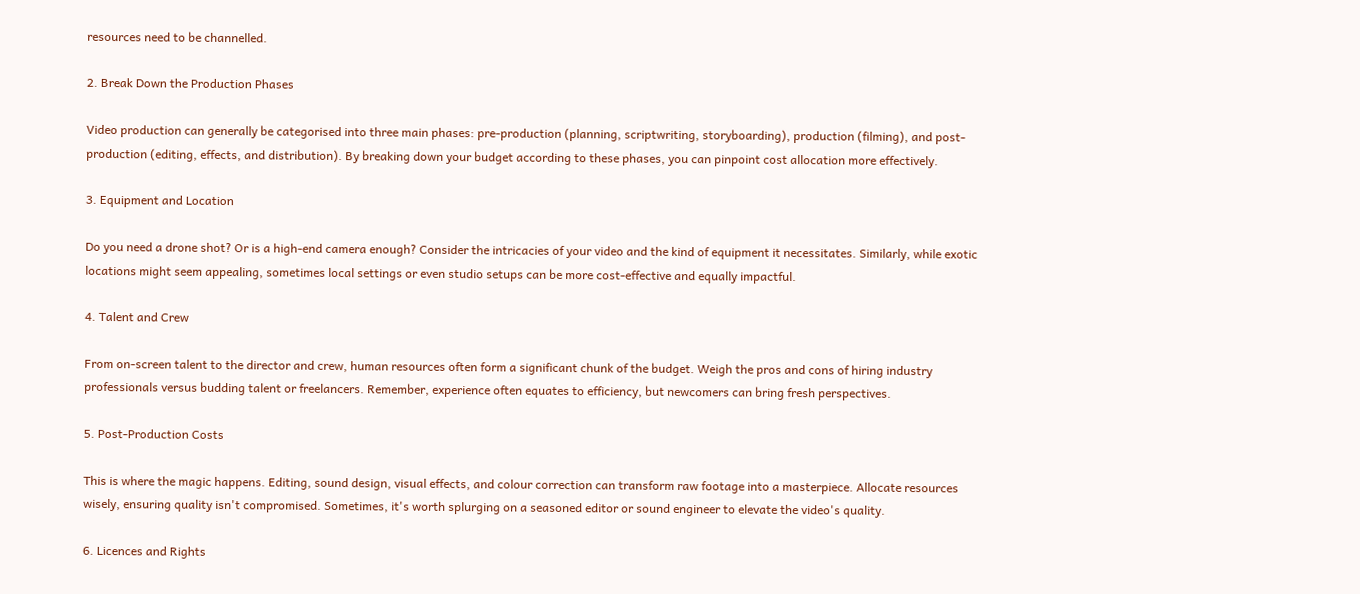resources need to be channelled.

2. Break Down the Production Phases

Video production can generally be categorised into three main phases: pre-production (planning, scriptwriting, storyboarding), production (filming), and post-production (editing, effects, and distribution). By breaking down your budget according to these phases, you can pinpoint cost allocation more effectively.

3. Equipment and Location

Do you need a drone shot? Or is a high-end camera enough? Consider the intricacies of your video and the kind of equipment it necessitates. Similarly, while exotic locations might seem appealing, sometimes local settings or even studio setups can be more cost-effective and equally impactful.

4. Talent and Crew

From on-screen talent to the director and crew, human resources often form a significant chunk of the budget. Weigh the pros and cons of hiring industry professionals versus budding talent or freelancers. Remember, experience often equates to efficiency, but newcomers can bring fresh perspectives.

5. Post-Production Costs

This is where the magic happens. Editing, sound design, visual effects, and colour correction can transform raw footage into a masterpiece. Allocate resources wisely, ensuring quality isn't compromised. Sometimes, it's worth splurging on a seasoned editor or sound engineer to elevate the video's quality.

6. Licences and Rights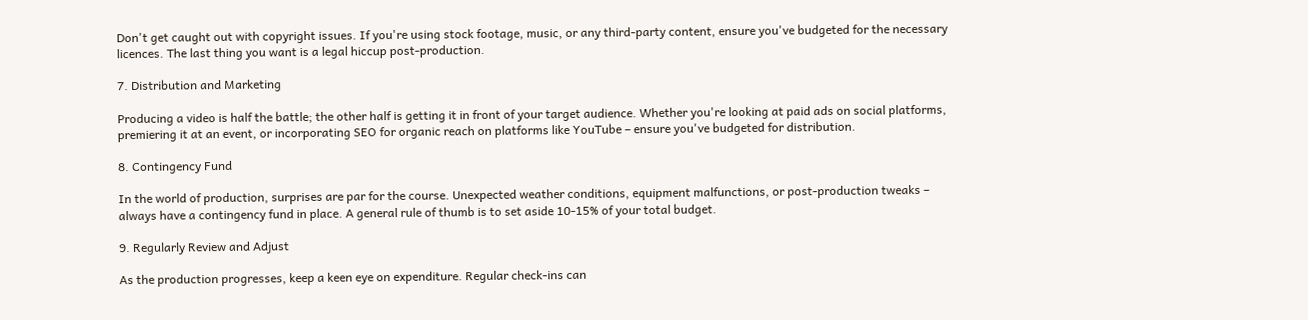Don't get caught out with copyright issues. If you're using stock footage, music, or any third-party content, ensure you've budgeted for the necessary licences. The last thing you want is a legal hiccup post-production.

7. Distribution and Marketing

Producing a video is half the battle; the other half is getting it in front of your target audience. Whether you're looking at paid ads on social platforms, premiering it at an event, or incorporating SEO for organic reach on platforms like YouTube – ensure you've budgeted for distribution.

8. Contingency Fund

In the world of production, surprises are par for the course. Unexpected weather conditions, equipment malfunctions, or post-production tweaks – always have a contingency fund in place. A general rule of thumb is to set aside 10-15% of your total budget.

9. Regularly Review and Adjust

As the production progresses, keep a keen eye on expenditure. Regular check-ins can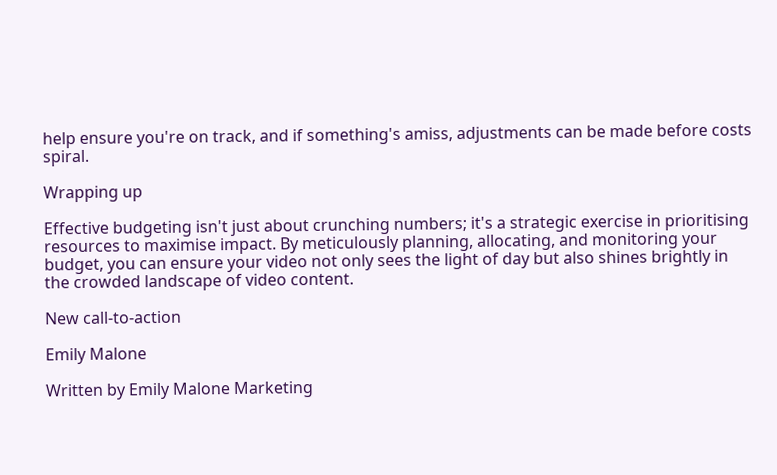help ensure you're on track, and if something's amiss, adjustments can be made before costs spiral.

Wrapping up

Effective budgeting isn't just about crunching numbers; it's a strategic exercise in prioritising resources to maximise impact. By meticulously planning, allocating, and monitoring your budget, you can ensure your video not only sees the light of day but also shines brightly in the crowded landscape of video content.

New call-to-action

Emily Malone

Written by Emily Malone Marketing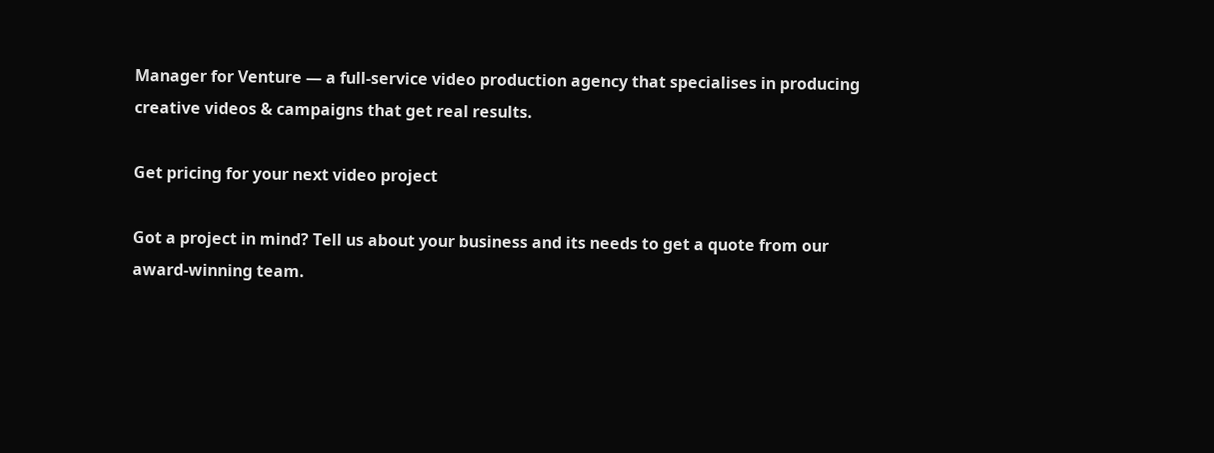Manager for Venture — a full-service video production agency that specialises in producing creative videos & campaigns that get real results.

Get pricing for your next video project

Got a project in mind? Tell us about your business and its needs to get a quote from our award-winning team.